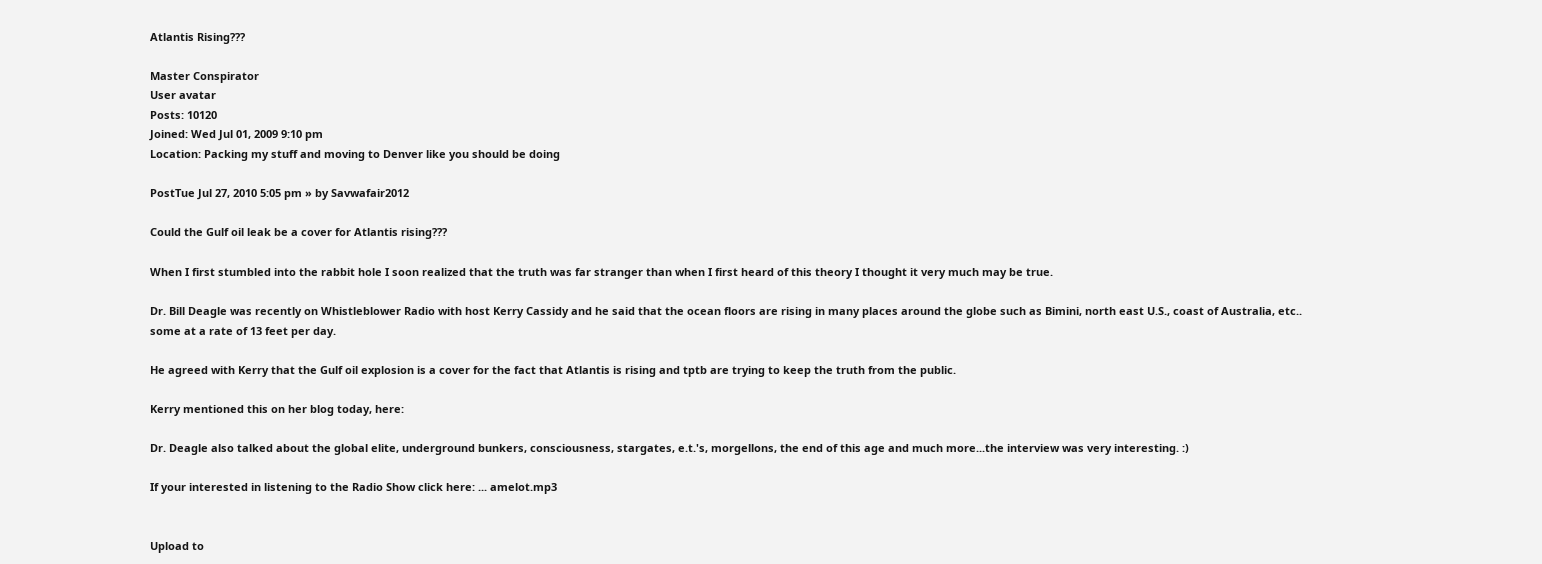Atlantis Rising???

Master Conspirator
User avatar
Posts: 10120
Joined: Wed Jul 01, 2009 9:10 pm
Location: Packing my stuff and moving to Denver like you should be doing

PostTue Jul 27, 2010 5:05 pm » by Savwafair2012

Could the Gulf oil leak be a cover for Atlantis rising???

When I first stumbled into the rabbit hole I soon realized that the truth was far stranger than when I first heard of this theory I thought it very much may be true.

Dr. Bill Deagle was recently on Whistleblower Radio with host Kerry Cassidy and he said that the ocean floors are rising in many places around the globe such as Bimini, north east U.S., coast of Australia, etc.. some at a rate of 13 feet per day.

He agreed with Kerry that the Gulf oil explosion is a cover for the fact that Atlantis is rising and tptb are trying to keep the truth from the public.

Kerry mentioned this on her blog today, here:

Dr. Deagle also talked about the global elite, underground bunkers, consciousness, stargates, e.t.'s, morgellons, the end of this age and much more...the interview was very interesting. :)

If your interested in listening to the Radio Show click here: ... amelot.mp3


Upload to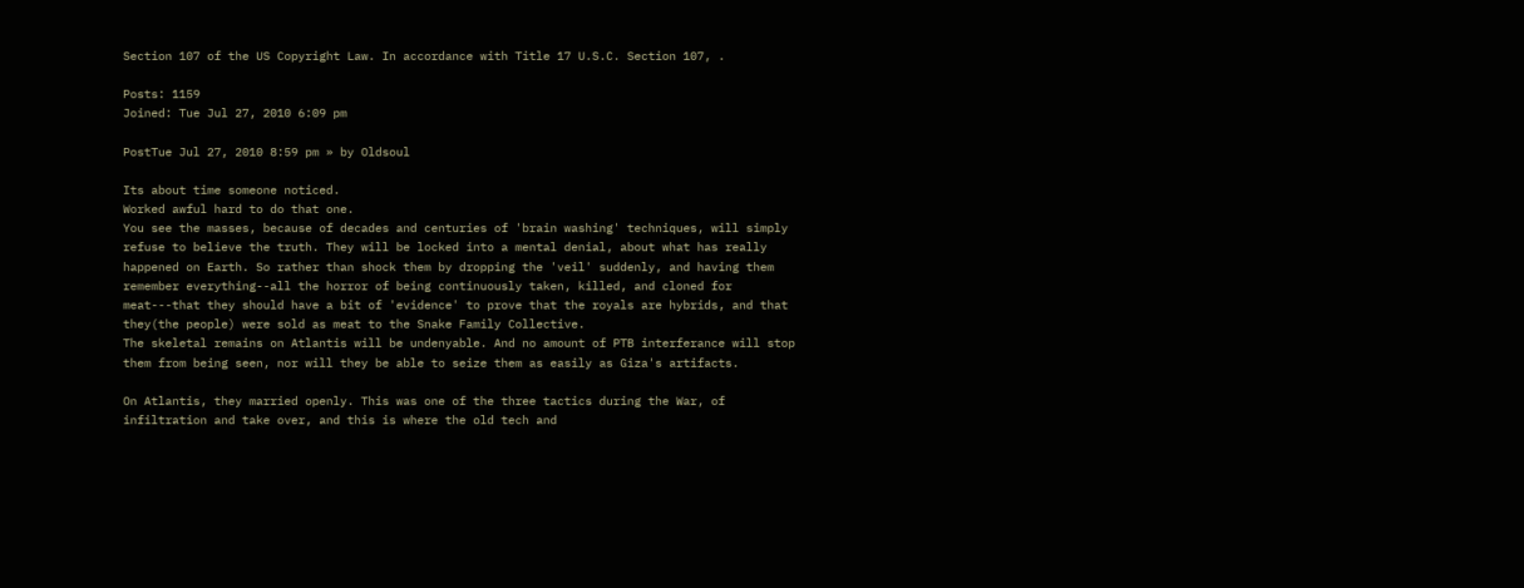Section 107 of the US Copyright Law. In accordance with Title 17 U.S.C. Section 107, .

Posts: 1159
Joined: Tue Jul 27, 2010 6:09 pm

PostTue Jul 27, 2010 8:59 pm » by Oldsoul

Its about time someone noticed.
Worked awful hard to do that one.
You see the masses, because of decades and centuries of 'brain washing' techniques, will simply refuse to believe the truth. They will be locked into a mental denial, about what has really happened on Earth. So rather than shock them by dropping the 'veil' suddenly, and having them remember everything--all the horror of being continuously taken, killed, and cloned for meat---that they should have a bit of 'evidence' to prove that the royals are hybrids, and that they(the people) were sold as meat to the Snake Family Collective.
The skeletal remains on Atlantis will be undenyable. And no amount of PTB interferance will stop them from being seen, nor will they be able to seize them as easily as Giza's artifacts.

On Atlantis, they married openly. This was one of the three tactics during the War, of infiltration and take over, and this is where the old tech and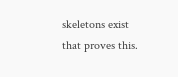skeletons exist that proves this.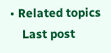• Related topics
    Last post